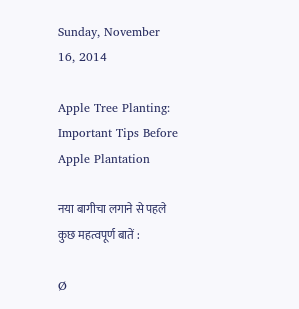Sunday, November 16, 2014

Apple Tree Planting: Important Tips Before Apple Plantation

नया बागीचा लगाने से पहले कुछ महत्वपूर्ण बातें :

Ø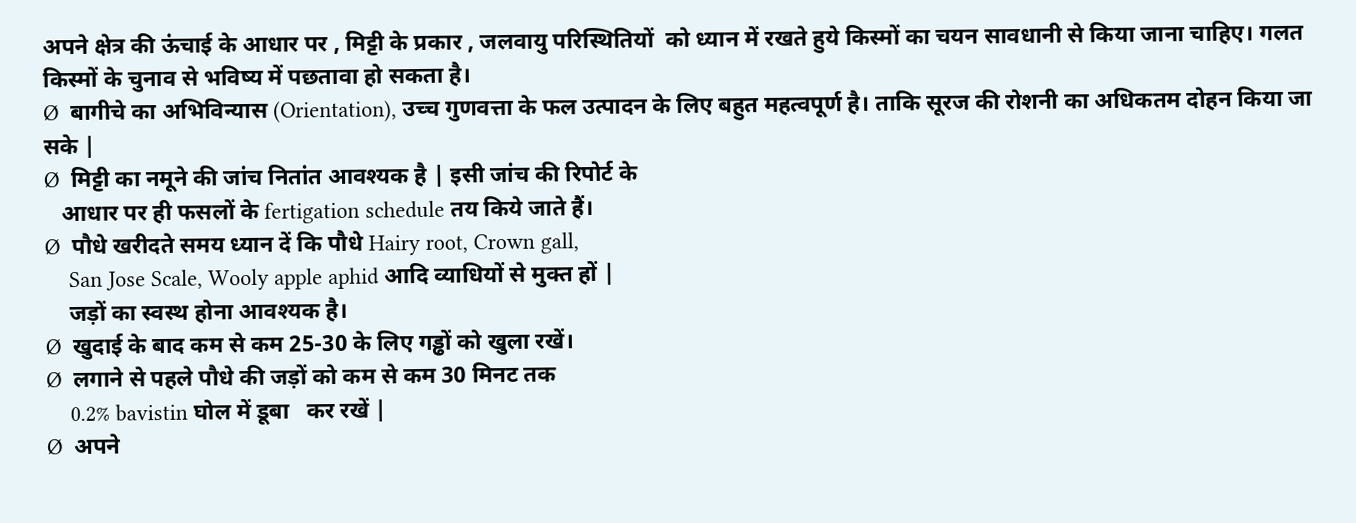अपने क्षेत्र की ऊंचाई के आधार पर , मिट्टी के प्रकार , जलवायु परिस्थितियों  को ध्यान में रखते हुये किस्मों का चयन सावधानी से किया जाना चाहिए। गलत किस्मों के चुनाव से भविष्य में पछतावा हो सकता है।
Ø  बागीचे का अभिविन्यास (Orientation), उच्च गुणवत्ता के फल उत्पादन के लिए बहुत महत्वपूर्ण है। ताकि सूरज की रोशनी का अधिकतम दोहन किया जा सके |
Ø  मिट्टी का नमूने की जांच नितांत आवश्यक है | इसी जांच की रिपोर्ट के
   आधार पर ही फसलों के fertigation schedule तय किये जाते हैं।
Ø  पौधे खरीदते समय ध्यान दें कि पौधे Hairy root, Crown gall,
    San Jose Scale, Wooly apple aphid आदि व्याधियों से मुक्त हों |
    जड़ों का स्वस्थ होना आवश्यक है।
Ø  खुदाई के बाद कम से कम 25-30 के लिए गड्ढों को खुला रखें।
Ø  लगाने से पहले पौधे की जड़ों को कम से कम 30 मिनट तक
    0.2% bavistin घोल में डूबा   कर रखें |
Ø  अपने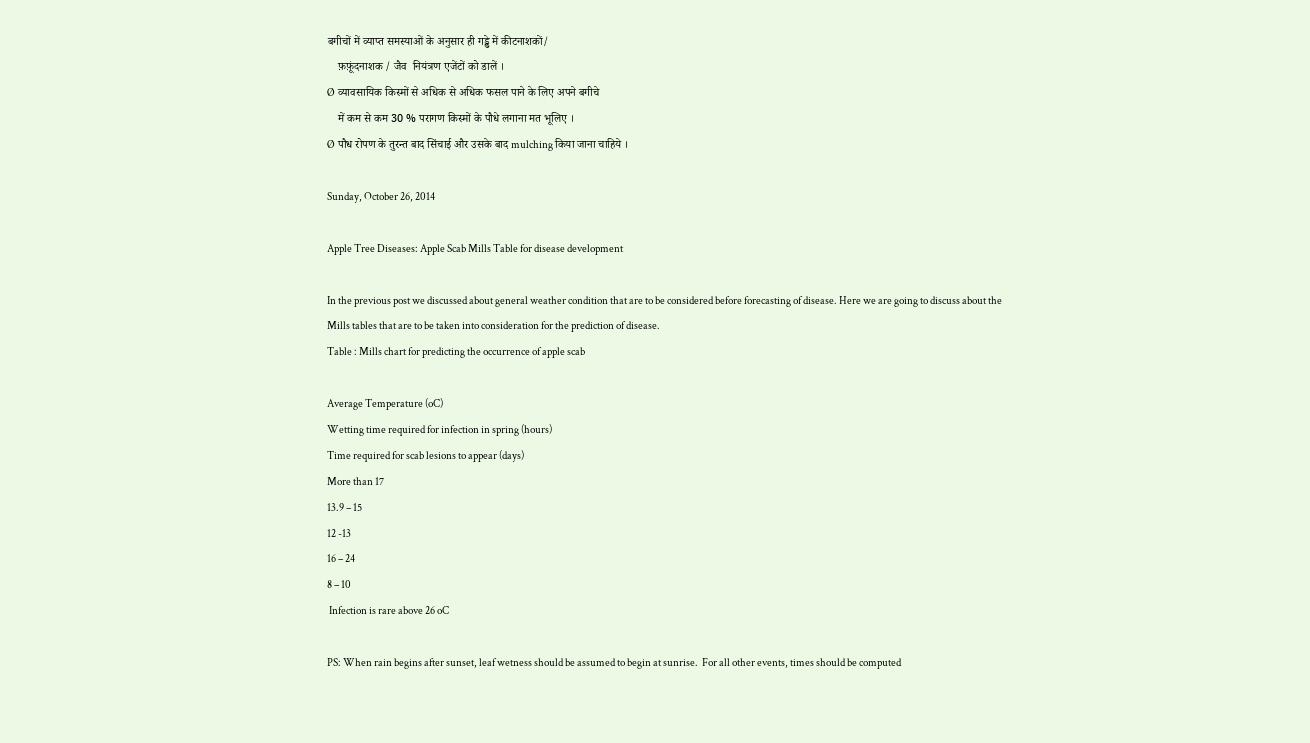बगीचों में व्याप्त समस्याओं के अनुसार ही गड्ढे में कीटनाशकों/
    फ़फ़ूंदनाशक / जैव  नियंत्रण एजेंटों को डालें ।
Ø  व्यावसायिक किस्मों से अधिक से अधिक फसल पाने के लिए अपने बगीचे
    में कम से कम 30 % परागण किस्मों के पौधे लगाना मत भूलिए ।
Ø  पौध रोपण के तुरन्त बाद सिंचाई और उसके बाद mulching किया जाना चाहिये ।

Sunday, October 26, 2014

Apple Tree Diseases: Apple Scab Mills Table for disease development

In the previous post we discussed about general weather condition that are to be considered before forecasting of disease. Here we are going to discuss about the Mills tables that are to be taken into consideration for the prediction of disease.
Table : Mills chart for predicting the occurrence of apple scab

Average Temperature (oC)
Wetting time required for infection in spring (hours)
Time required for scab lesions to appear (days)
More than 17
13.9 – 15
12 -13
16 – 24
8 – 10
 Infection is rare above 26 oC

PS: When rain begins after sunset, leaf wetness should be assumed to begin at sunrise.  For all other events, times should be computed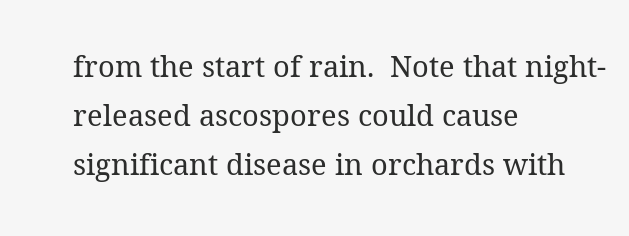from the start of rain.  Note that night-released ascospores could cause significant disease in orchards with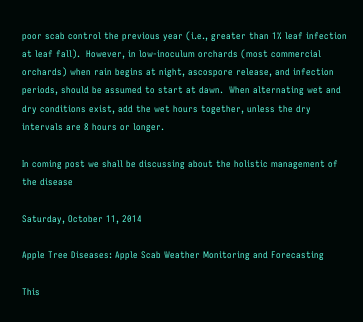poor scab control the previous year (i.e., greater than 1% leaf infection at leaf fall).  However, in low-inoculum orchards (most commercial orchards) when rain begins at night, ascospore release, and infection periods, should be assumed to start at dawn.  When alternating wet and dry conditions exist, add the wet hours together, unless the dry intervals are 8 hours or longer.

In coming post we shall be discussing about the holistic management of the disease

Saturday, October 11, 2014

Apple Tree Diseases: Apple Scab Weather Monitoring and Forecasting

This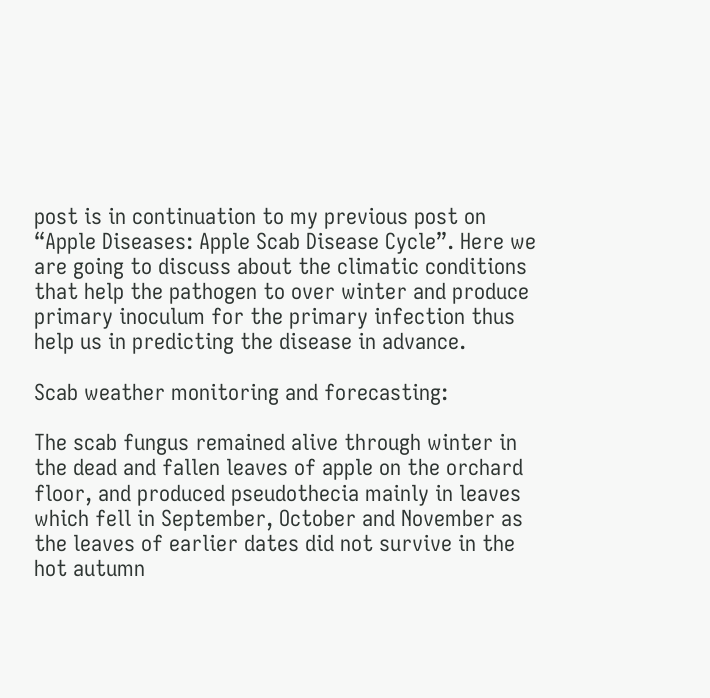post is in continuation to my previous post on “Apple Diseases: Apple Scab Disease Cycle”. Here we are going to discuss about the climatic conditions that help the pathogen to over winter and produce primary inoculum for the primary infection thus help us in predicting the disease in advance.

Scab weather monitoring and forecasting:

The scab fungus remained alive through winter in the dead and fallen leaves of apple on the orchard floor, and produced pseudothecia mainly in leaves which fell in September, October and November as the leaves of earlier dates did not survive in the hot autumn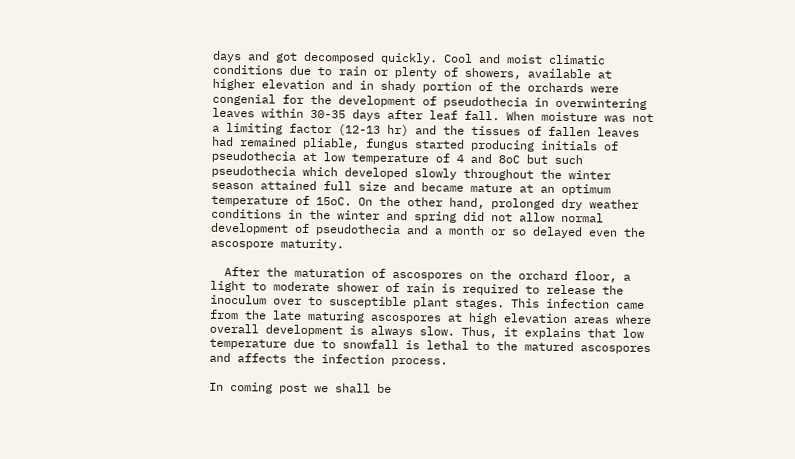days and got decomposed quickly. Cool and moist climatic conditions due to rain or plenty of showers, available at higher elevation and in shady portion of the orchards were congenial for the development of pseudothecia in overwintering leaves within 30-35 days after leaf fall. When moisture was not a limiting factor (12-13 hr) and the tissues of fallen leaves had remained pliable, fungus started producing initials of pseudothecia at low temperature of 4 and 8oC but such pseudothecia which developed slowly throughout the winter season attained full size and became mature at an optimum temperature of 15oC. On the other hand, prolonged dry weather conditions in the winter and spring did not allow normal development of pseudothecia and a month or so delayed even the ascospore maturity.

  After the maturation of ascospores on the orchard floor, a light to moderate shower of rain is required to release the inoculum over to susceptible plant stages. This infection came from the late maturing ascospores at high elevation areas where overall development is always slow. Thus, it explains that low temperature due to snowfall is lethal to the matured ascospores and affects the infection process.

In coming post we shall be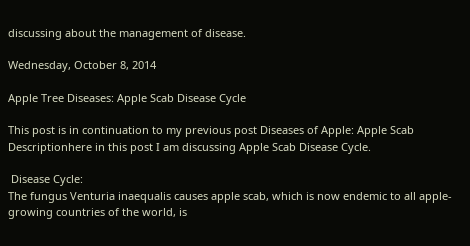discussing about the management of disease.

Wednesday, October 8, 2014

Apple Tree Diseases: Apple Scab Disease Cycle

This post is in continuation to my previous post Diseases of Apple: Apple Scab Descriptionhere in this post I am discussing Apple Scab Disease Cycle.

 Disease Cycle:
The fungus Venturia inaequalis causes apple scab, which is now endemic to all apple- growing countries of the world, is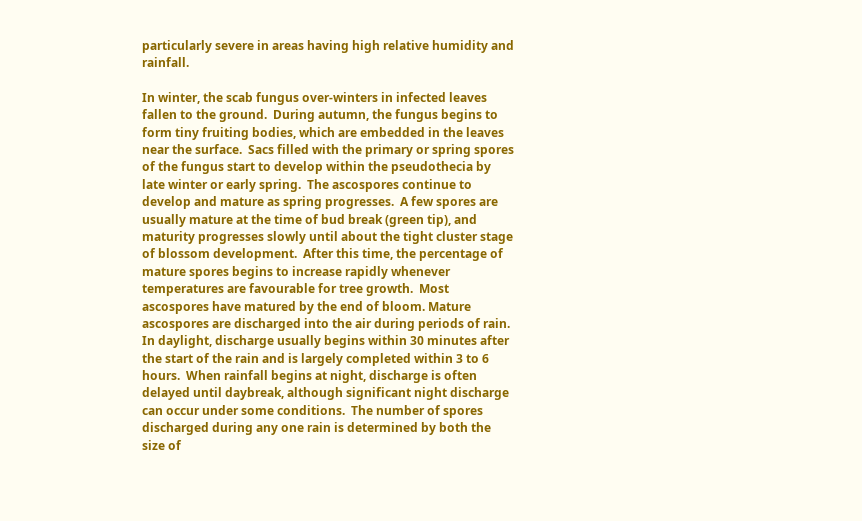particularly severe in areas having high relative humidity and rainfall.

In winter, the scab fungus over-winters in infected leaves fallen to the ground.  During autumn, the fungus begins to form tiny fruiting bodies, which are embedded in the leaves near the surface.  Sacs filled with the primary or spring spores of the fungus start to develop within the pseudothecia by late winter or early spring.  The ascospores continue to develop and mature as spring progresses.  A few spores are usually mature at the time of bud break (green tip), and maturity progresses slowly until about the tight cluster stage of blossom development.  After this time, the percentage of mature spores begins to increase rapidly whenever temperatures are favourable for tree growth.  Most ascospores have matured by the end of bloom. Mature ascospores are discharged into the air during periods of rain.  In daylight, discharge usually begins within 30 minutes after the start of the rain and is largely completed within 3 to 6 hours.  When rainfall begins at night, discharge is often delayed until daybreak, although significant night discharge can occur under some conditions.  The number of spores discharged during any one rain is determined by both the size of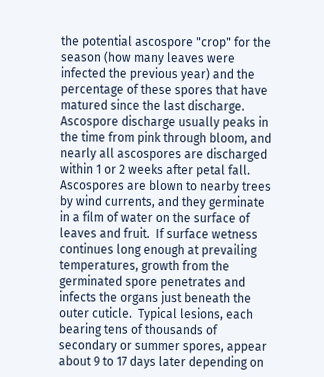the potential ascospore "crop" for the season (how many leaves were infected the previous year) and the percentage of these spores that have matured since the last discharge.  Ascospore discharge usually peaks in the time from pink through bloom, and nearly all ascospores are discharged within 1 or 2 weeks after petal fall.
Ascospores are blown to nearby trees by wind currents, and they germinate in a film of water on the surface of leaves and fruit.  If surface wetness continues long enough at prevailing temperatures, growth from the germinated spore penetrates and infects the organs just beneath the outer cuticle.  Typical lesions, each bearing tens of thousands of secondary or summer spores, appear about 9 to 17 days later depending on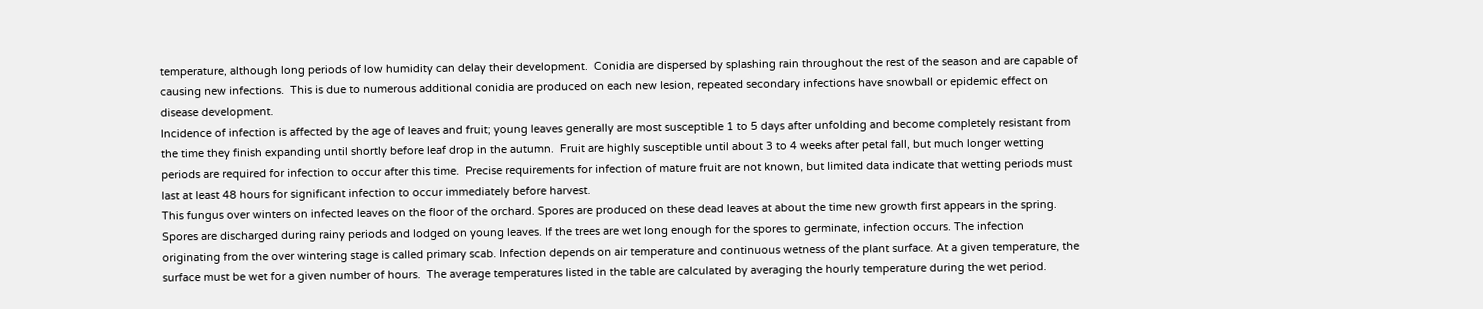temperature, although long periods of low humidity can delay their development.  Conidia are dispersed by splashing rain throughout the rest of the season and are capable of causing new infections.  This is due to numerous additional conidia are produced on each new lesion, repeated secondary infections have snowball or epidemic effect on disease development.
Incidence of infection is affected by the age of leaves and fruit; young leaves generally are most susceptible 1 to 5 days after unfolding and become completely resistant from the time they finish expanding until shortly before leaf drop in the autumn.  Fruit are highly susceptible until about 3 to 4 weeks after petal fall, but much longer wetting periods are required for infection to occur after this time.  Precise requirements for infection of mature fruit are not known, but limited data indicate that wetting periods must last at least 48 hours for significant infection to occur immediately before harvest.
This fungus over winters on infected leaves on the floor of the orchard. Spores are produced on these dead leaves at about the time new growth first appears in the spring. Spores are discharged during rainy periods and lodged on young leaves. If the trees are wet long enough for the spores to germinate, infection occurs. The infection originating from the over wintering stage is called primary scab. Infection depends on air temperature and continuous wetness of the plant surface. At a given temperature, the surface must be wet for a given number of hours.  The average temperatures listed in the table are calculated by averaging the hourly temperature during the wet period.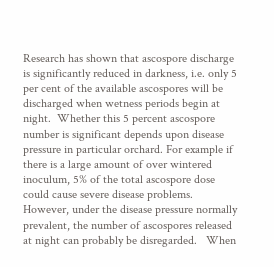Research has shown that ascospore discharge is significantly reduced in darkness, i.e. only 5 per cent of the available ascospores will be discharged when wetness periods begin at night.  Whether this 5 percent ascospore number is significant depends upon disease pressure in particular orchard. For example if there is a large amount of over wintered inoculum, 5% of the total ascospore dose could cause severe disease problems.  However, under the disease pressure normally prevalent, the number of ascospores released at night can probably be disregarded.   When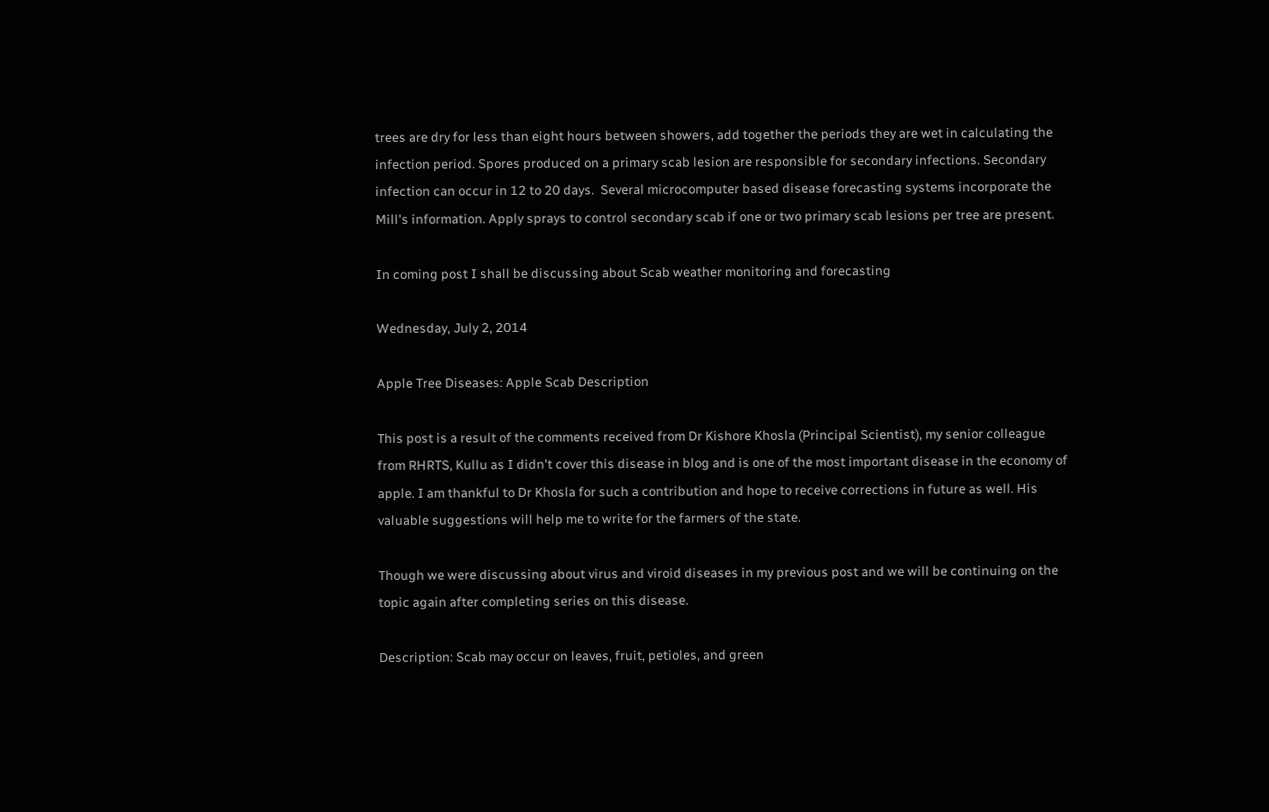trees are dry for less than eight hours between showers, add together the periods they are wet in calculating the infection period. Spores produced on a primary scab lesion are responsible for secondary infections. Secondary infection can occur in 12 to 20 days.  Several microcomputer based disease forecasting systems incorporate the Mill's information. Apply sprays to control secondary scab if one or two primary scab lesions per tree are present.

In coming post I shall be discussing about Scab weather monitoring and forecasting

Wednesday, July 2, 2014

Apple Tree Diseases: Apple Scab Description

This post is a result of the comments received from Dr Kishore Khosla (Principal Scientist), my senior colleague from RHRTS, Kullu as I didn't cover this disease in blog and is one of the most important disease in the economy of apple. I am thankful to Dr Khosla for such a contribution and hope to receive corrections in future as well. His valuable suggestions will help me to write for the farmers of the state.

Though we were discussing about virus and viroid diseases in my previous post and we will be continuing on the topic again after completing series on this disease.

Description: Scab may occur on leaves, fruit, petioles, and green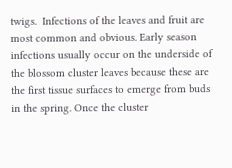twigs.  Infections of the leaves and fruit are most common and obvious. Early season infections usually occur on the underside of the blossom cluster leaves because these are the first tissue surfaces to emerge from buds in the spring. Once the cluster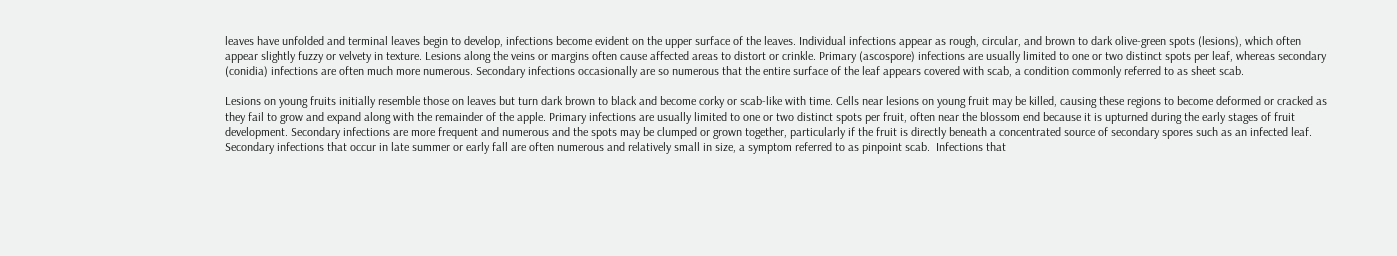leaves have unfolded and terminal leaves begin to develop, infections become evident on the upper surface of the leaves. Individual infections appear as rough, circular, and brown to dark olive-green spots (lesions), which often appear slightly fuzzy or velvety in texture. Lesions along the veins or margins often cause affected areas to distort or crinkle. Primary (ascospore) infections are usually limited to one or two distinct spots per leaf, whereas secondary (conidia) infections are often much more numerous. Secondary infections occasionally are so numerous that the entire surface of the leaf appears covered with scab, a condition commonly referred to as sheet scab.

Lesions on young fruits initially resemble those on leaves but turn dark brown to black and become corky or scab-like with time. Cells near lesions on young fruit may be killed, causing these regions to become deformed or cracked as they fail to grow and expand along with the remainder of the apple. Primary infections are usually limited to one or two distinct spots per fruit, often near the blossom end because it is upturned during the early stages of fruit development. Secondary infections are more frequent and numerous and the spots may be clumped or grown together, particularly if the fruit is directly beneath a concentrated source of secondary spores such as an infected leaf.  Secondary infections that occur in late summer or early fall are often numerous and relatively small in size, a symptom referred to as pinpoint scab.  Infections that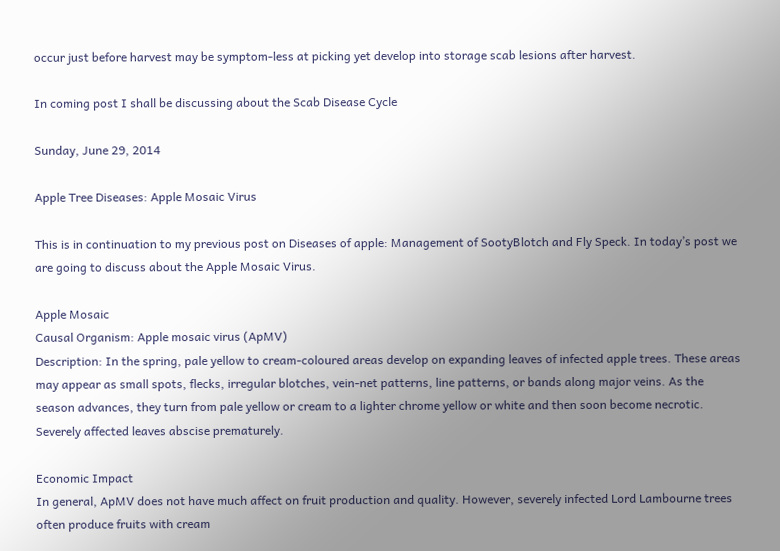occur just before harvest may be symptom-less at picking yet develop into storage scab lesions after harvest.

In coming post I shall be discussing about the Scab Disease Cycle

Sunday, June 29, 2014

Apple Tree Diseases: Apple Mosaic Virus

This is in continuation to my previous post on Diseases of apple: Management of SootyBlotch and Fly Speck. In today’s post we are going to discuss about the Apple Mosaic Virus.

Apple Mosaic
Causal Organism: Apple mosaic virus (ApMV)
Description: In the spring, pale yellow to cream-coloured areas develop on expanding leaves of infected apple trees. These areas may appear as small spots, flecks, irregular blotches, vein-net patterns, line patterns, or bands along major veins. As the season advances, they turn from pale yellow or cream to a lighter chrome yellow or white and then soon become necrotic. Severely affected leaves abscise prematurely.

Economic Impact
In general, ApMV does not have much affect on fruit production and quality. However, severely infected Lord Lambourne trees often produce fruits with cream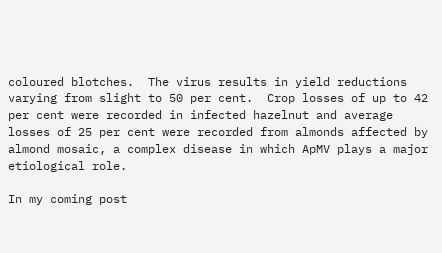coloured blotches.  The virus results in yield reductions varying from slight to 50 per cent.  Crop losses of up to 42 per cent were recorded in infected hazelnut and average losses of 25 per cent were recorded from almonds affected by almond mosaic, a complex disease in which ApMV plays a major etiological role.

In my coming post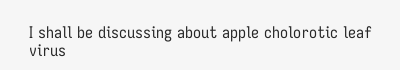I shall be discussing about apple cholorotic leaf virus